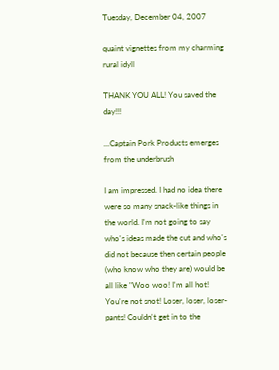Tuesday, December 04, 2007

quaint vignettes from my charming rural idyll

THANK YOU ALL! You saved the day!!!

...Captain Pork Products emerges from the underbrush

I am impressed. I had no idea there were so many snack-like things in the world. I'm not going to say who's ideas made the cut and who's did not because then certain people (who know who they are) would be all like "Woo woo! I'm all hot! You're not snot! Loser, loser, loser-pants! Couldn't get in to the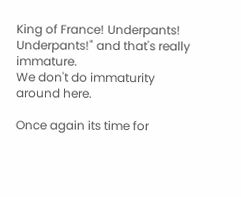King of France! Underpants! Underpants!" and that's really immature.
We don't do immaturity around here.

Once again its time for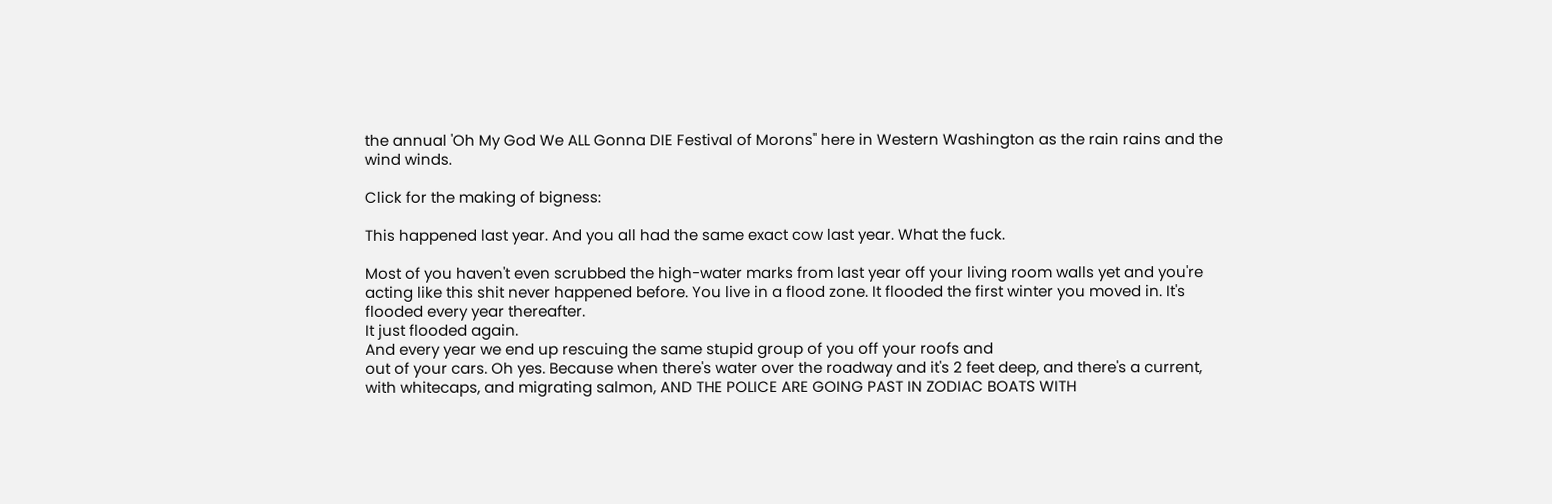the annual 'Oh My God We ALL Gonna DIE Festival of Morons" here in Western Washington as the rain rains and the wind winds.

Click for the making of bigness:

This happened last year. And you all had the same exact cow last year. What the fuck.

Most of you haven't even scrubbed the high-water marks from last year off your living room walls yet and you're acting like this shit never happened before. You live in a flood zone. It flooded the first winter you moved in. It's flooded every year thereafter.
It just flooded again.
And every year we end up rescuing the same stupid group of you off your roofs and
out of your cars. Oh yes. Because when there's water over the roadway and it's 2 feet deep, and there's a current, with whitecaps, and migrating salmon, AND THE POLICE ARE GOING PAST IN ZODIAC BOATS WITH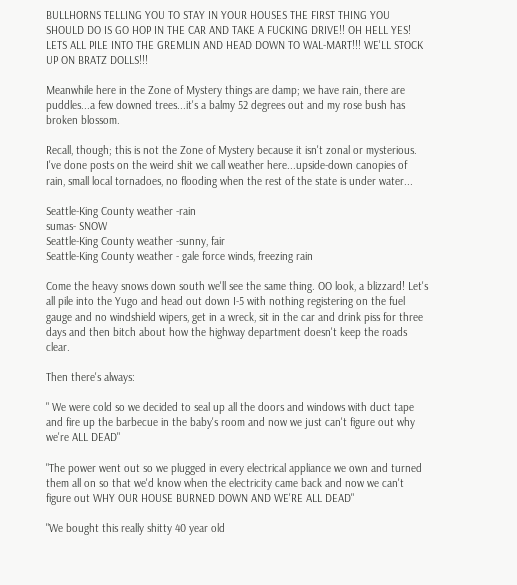BULLHORNS TELLING YOU TO STAY IN YOUR HOUSES THE FIRST THING YOU SHOULD DO IS GO HOP IN THE CAR AND TAKE A FUCKING DRIVE!! OH HELL YES! LETS ALL PILE INTO THE GREMLIN AND HEAD DOWN TO WAL-MART!!! WE'LL STOCK UP ON BRATZ DOLLS!!!

Meanwhile here in the Zone of Mystery things are damp; we have rain, there are puddles...a few downed trees...it's a balmy 52 degrees out and my rose bush has broken blossom.

Recall, though; this is not the Zone of Mystery because it isn't zonal or mysterious. I've done posts on the weird shit we call weather here...upside-down canopies of rain, small local tornadoes, no flooding when the rest of the state is under water...

Seattle-King County weather -rain
sumas- SNOW
Seattle-King County weather -sunny, fair
Seattle-King County weather - gale force winds, freezing rain

Come the heavy snows down south we'll see the same thing. OO look, a blizzard! Let's all pile into the Yugo and head out down I-5 with nothing registering on the fuel gauge and no windshield wipers, get in a wreck, sit in the car and drink piss for three days and then bitch about how the highway department doesn't keep the roads clear.

Then there's always:

" We were cold so we decided to seal up all the doors and windows with duct tape and fire up the barbecue in the baby's room and now we just can't figure out why we're ALL DEAD"

"The power went out so we plugged in every electrical appliance we own and turned them all on so that we'd know when the electricity came back and now we can't figure out WHY OUR HOUSE BURNED DOWN AND WE'RE ALL DEAD"

"We bought this really shitty 40 year old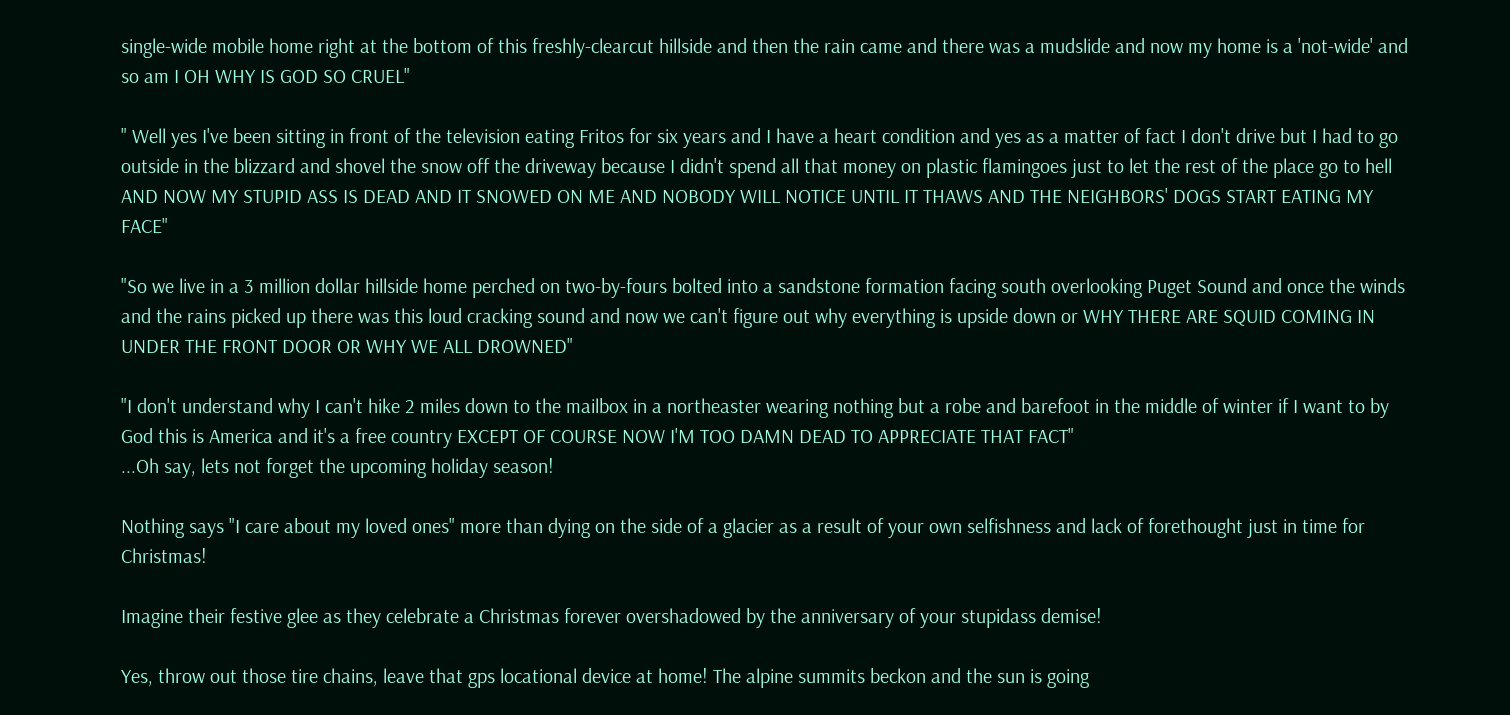single-wide mobile home right at the bottom of this freshly-clearcut hillside and then the rain came and there was a mudslide and now my home is a 'not-wide' and so am I OH WHY IS GOD SO CRUEL"

" Well yes I've been sitting in front of the television eating Fritos for six years and I have a heart condition and yes as a matter of fact I don't drive but I had to go outside in the blizzard and shovel the snow off the driveway because I didn't spend all that money on plastic flamingoes just to let the rest of the place go to hell AND NOW MY STUPID ASS IS DEAD AND IT SNOWED ON ME AND NOBODY WILL NOTICE UNTIL IT THAWS AND THE NEIGHBORS' DOGS START EATING MY FACE"

"So we live in a 3 million dollar hillside home perched on two-by-fours bolted into a sandstone formation facing south overlooking Puget Sound and once the winds and the rains picked up there was this loud cracking sound and now we can't figure out why everything is upside down or WHY THERE ARE SQUID COMING IN UNDER THE FRONT DOOR OR WHY WE ALL DROWNED"

"I don't understand why I can't hike 2 miles down to the mailbox in a northeaster wearing nothing but a robe and barefoot in the middle of winter if I want to by God this is America and it's a free country EXCEPT OF COURSE NOW I'M TOO DAMN DEAD TO APPRECIATE THAT FACT"
...Oh say, lets not forget the upcoming holiday season!

Nothing says "I care about my loved ones" more than dying on the side of a glacier as a result of your own selfishness and lack of forethought just in time for Christmas!

Imagine their festive glee as they celebrate a Christmas forever overshadowed by the anniversary of your stupidass demise!

Yes, throw out those tire chains, leave that gps locational device at home! The alpine summits beckon and the sun is going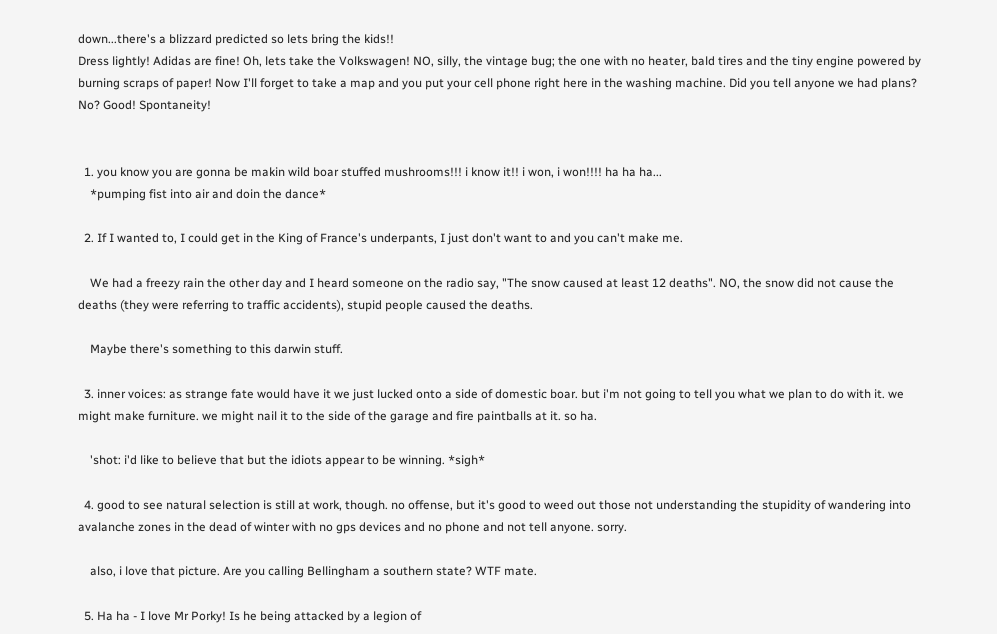down...there's a blizzard predicted so lets bring the kids!!
Dress lightly! Adidas are fine! Oh, lets take the Volkswagen! NO, silly, the vintage bug; the one with no heater, bald tires and the tiny engine powered by burning scraps of paper! Now I'll forget to take a map and you put your cell phone right here in the washing machine. Did you tell anyone we had plans? No? Good! Spontaneity!


  1. you know you are gonna be makin wild boar stuffed mushrooms!!! i know it!! i won, i won!!!! ha ha ha...
    *pumping fist into air and doin the dance*

  2. If I wanted to, I could get in the King of France's underpants, I just don't want to and you can't make me.

    We had a freezy rain the other day and I heard someone on the radio say, "The snow caused at least 12 deaths". NO, the snow did not cause the deaths (they were referring to traffic accidents), stupid people caused the deaths.

    Maybe there's something to this darwin stuff.

  3. inner voices: as strange fate would have it we just lucked onto a side of domestic boar. but i'm not going to tell you what we plan to do with it. we might make furniture. we might nail it to the side of the garage and fire paintballs at it. so ha.

    'shot: i'd like to believe that but the idiots appear to be winning. *sigh*

  4. good to see natural selection is still at work, though. no offense, but it's good to weed out those not understanding the stupidity of wandering into avalanche zones in the dead of winter with no gps devices and no phone and not tell anyone. sorry.

    also, i love that picture. Are you calling Bellingham a southern state? WTF mate.

  5. Ha ha - I love Mr Porky! Is he being attacked by a legion of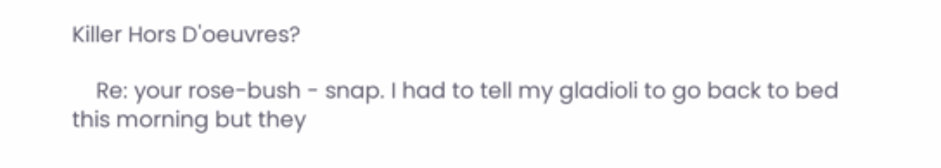Killer Hors D'oeuvres?

    Re: your rose-bush - snap. I had to tell my gladioli to go back to bed this morning but they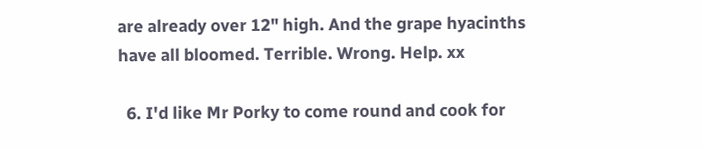are already over 12" high. And the grape hyacinths have all bloomed. Terrible. Wrong. Help. xx

  6. I'd like Mr Porky to come round and cook for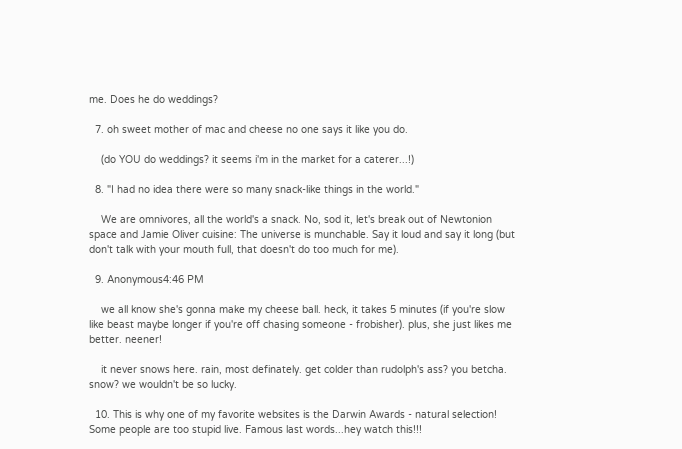me. Does he do weddings?

  7. oh sweet mother of mac and cheese no one says it like you do.

    (do YOU do weddings? it seems i'm in the market for a caterer...!)

  8. "I had no idea there were so many snack-like things in the world."

    We are omnivores, all the world's a snack. No, sod it, let's break out of Newtonion space and Jamie Oliver cuisine: The universe is munchable. Say it loud and say it long (but don't talk with your mouth full, that doesn't do too much for me).

  9. Anonymous4:46 PM

    we all know she's gonna make my cheese ball. heck, it takes 5 minutes (if you're slow like beast maybe longer if you're off chasing someone - frobisher). plus, she just likes me better. neener!

    it never snows here. rain, most definately. get colder than rudolph's ass? you betcha. snow? we wouldn't be so lucky.

  10. This is why one of my favorite websites is the Darwin Awards - natural selection! Some people are too stupid live. Famous last words...hey watch this!!!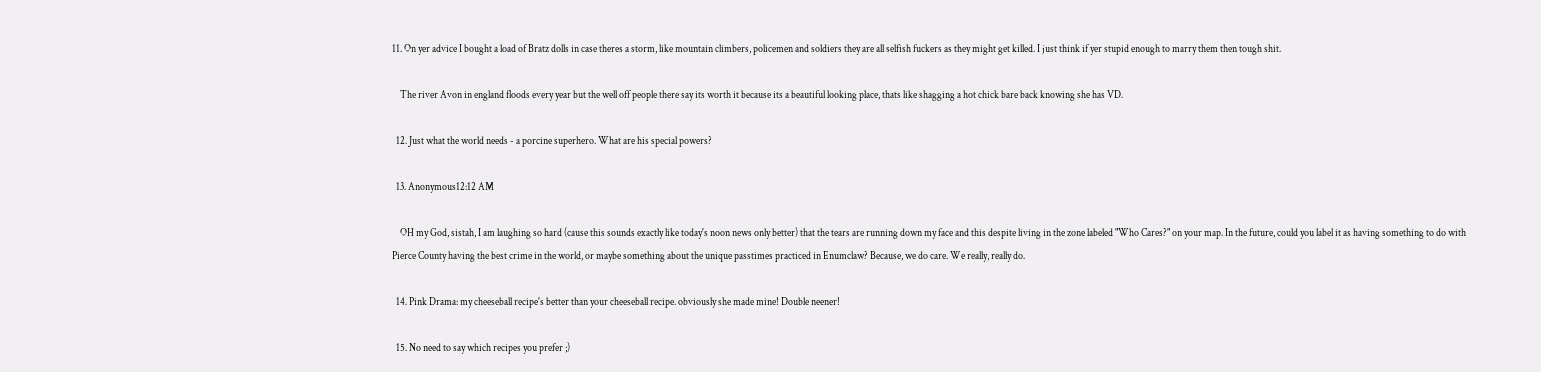11. On yer advice I bought a load of Bratz dolls in case theres a storm, like mountain climbers, policemen and soldiers they are all selfish fuckers as they might get killed. I just think if yer stupid enough to marry them then tough shit.

    The river Avon in england floods every year but the well off people there say its worth it because its a beautiful looking place, thats like shagging a hot chick bare back knowing she has VD.

  12. Just what the world needs - a porcine superhero. What are his special powers?

  13. Anonymous12:12 AM

    OH my God, sistah, I am laughing so hard (cause this sounds exactly like today's noon news only better) that the tears are running down my face and this despite living in the zone labeled "Who Cares?" on your map. In the future, could you label it as having something to do with Pierce County having the best crime in the world, or maybe something about the unique passtimes practiced in Enumclaw? Because, we do care. We really, really do.

  14. Pink Drama: my cheeseball recipe's better than your cheeseball recipe. obviously she made mine! Double neener!

  15. No need to say which recipes you prefer ;)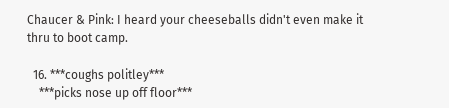Chaucer & Pink: I heard your cheeseballs didn't even make it thru to boot camp.

  16. ***coughs politley***
    ***picks nose up off floor***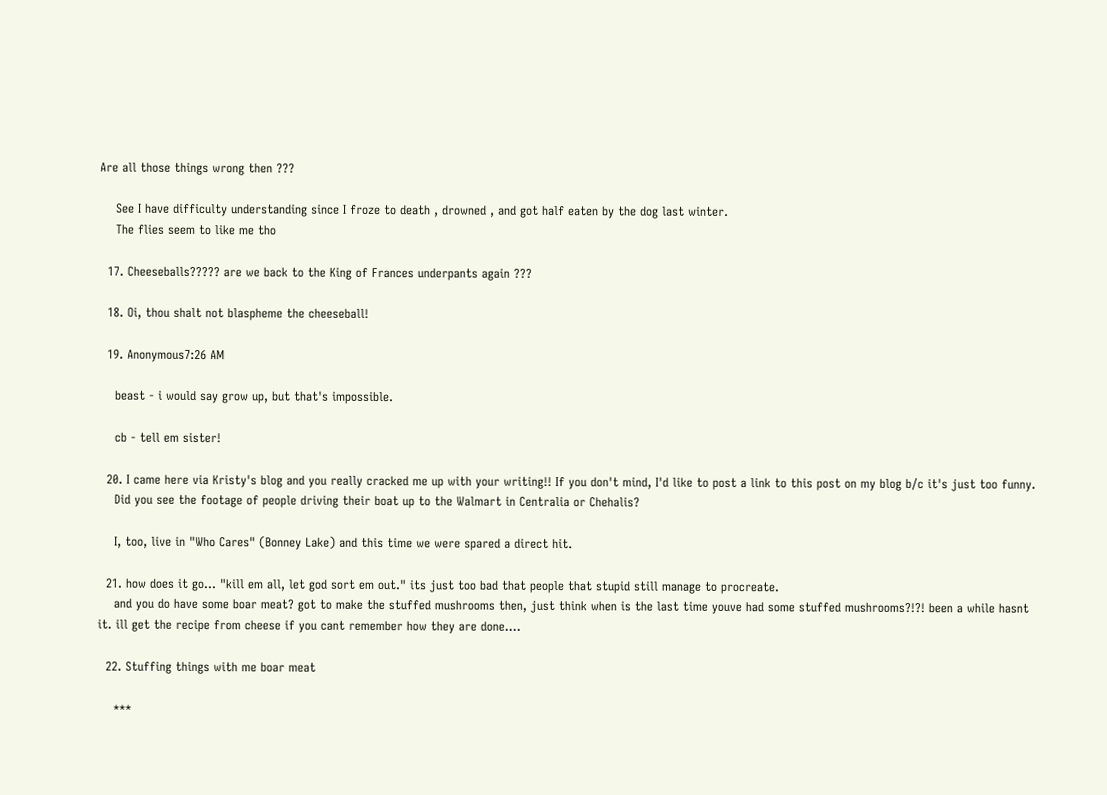Are all those things wrong then ???

    See I have difficulty understanding since I froze to death , drowned , and got half eaten by the dog last winter.
    The flies seem to like me tho

  17. Cheeseballs????? are we back to the King of Frances underpants again ???

  18. Oi, thou shalt not blaspheme the cheeseball!

  19. Anonymous7:26 AM

    beast - i would say grow up, but that's impossible.

    cb - tell em sister!

  20. I came here via Kristy's blog and you really cracked me up with your writing!! If you don't mind, I'd like to post a link to this post on my blog b/c it's just too funny.
    Did you see the footage of people driving their boat up to the Walmart in Centralia or Chehalis?

    I, too, live in "Who Cares" (Bonney Lake) and this time we were spared a direct hit.

  21. how does it go... "kill em all, let god sort em out." its just too bad that people that stupid still manage to procreate.
    and you do have some boar meat? got to make the stuffed mushrooms then, just think when is the last time youve had some stuffed mushrooms?!?! been a while hasnt it. ill get the recipe from cheese if you cant remember how they are done....

  22. Stuffing things with me boar meat

    ***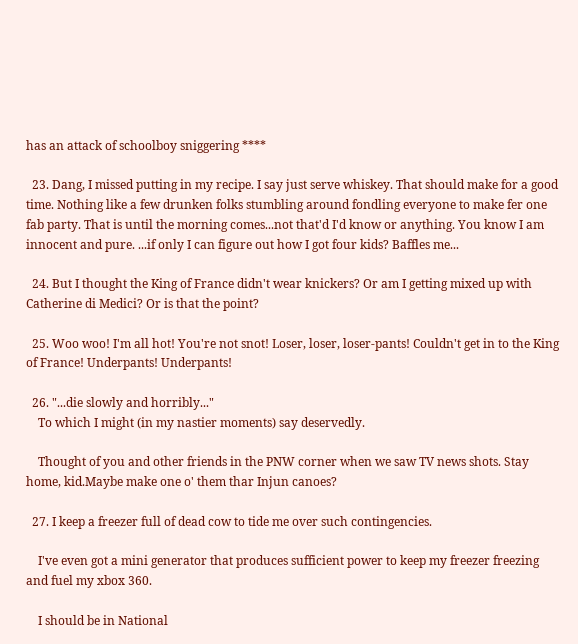has an attack of schoolboy sniggering ****

  23. Dang, I missed putting in my recipe. I say just serve whiskey. That should make for a good time. Nothing like a few drunken folks stumbling around fondling everyone to make fer one fab party. That is until the morning comes...not that'd I'd know or anything. You know I am innocent and pure. ...if only I can figure out how I got four kids? Baffles me...

  24. But I thought the King of France didn't wear knickers? Or am I getting mixed up with Catherine di Medici? Or is that the point?

  25. Woo woo! I'm all hot! You're not snot! Loser, loser, loser-pants! Couldn't get in to the King of France! Underpants! Underpants!

  26. "...die slowly and horribly..."
    To which I might (in my nastier moments) say deservedly.

    Thought of you and other friends in the PNW corner when we saw TV news shots. Stay home, kid.Maybe make one o' them thar Injun canoes?

  27. I keep a freezer full of dead cow to tide me over such contingencies.

    I've even got a mini generator that produces sufficient power to keep my freezer freezing and fuel my xbox 360.

    I should be in National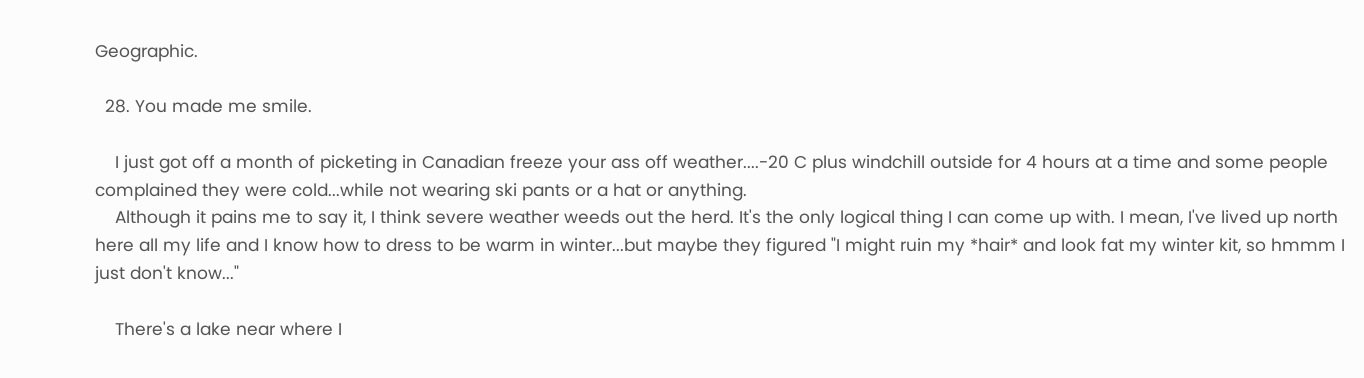Geographic.

  28. You made me smile.

    I just got off a month of picketing in Canadian freeze your ass off weather....-20 C plus windchill outside for 4 hours at a time and some people complained they were cold...while not wearing ski pants or a hat or anything.
    Although it pains me to say it, I think severe weather weeds out the herd. It's the only logical thing I can come up with. I mean, I've lived up north here all my life and I know how to dress to be warm in winter...but maybe they figured "I might ruin my *hair* and look fat my winter kit, so hmmm I just don't know..."

    There's a lake near where I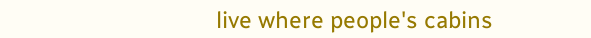live where people's cabins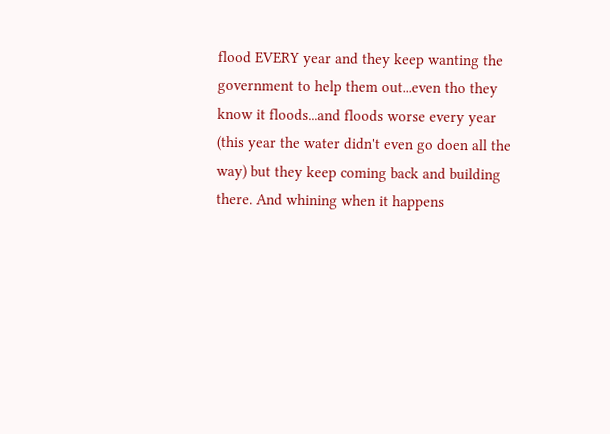flood EVERY year and they keep wanting the government to help them out...even tho they know it floods...and floods worse every year (this year the water didn't even go doen all the way) but they keep coming back and building there. And whining when it happens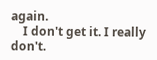again.
    I don't get it. I really don't.